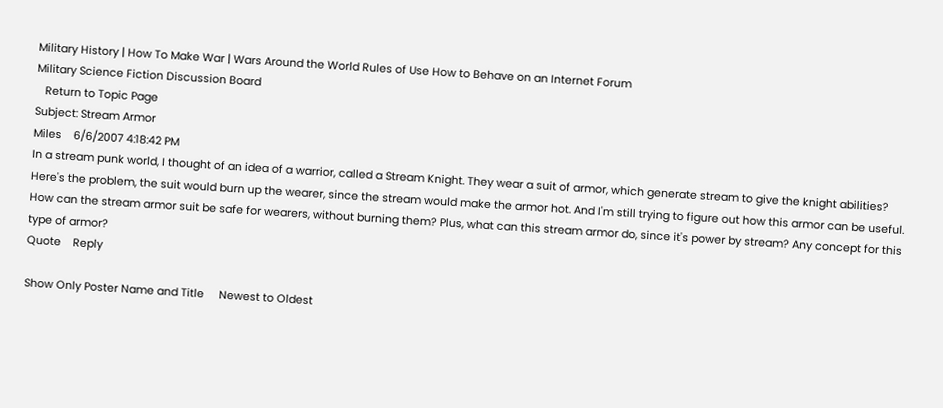Military History | How To Make War | Wars Around the World Rules of Use How to Behave on an Internet Forum
Military Science Fiction Discussion Board
   Return to Topic Page
Subject: Stream Armor
Miles    6/6/2007 4:18:42 PM
In a stream punk world, I thought of an idea of a warrior, called a Stream Knight. They wear a suit of armor, which generate stream to give the knight abilities? Here's the problem, the suit would burn up the wearer, since the stream would make the armor hot. And I'm still trying to figure out how this armor can be useful. How can the stream armor suit be safe for wearers, without burning them? Plus, what can this stream armor do, since it's power by stream? Any concept for this type of armor?
Quote    Reply

Show Only Poster Name and Title     Newest to Oldest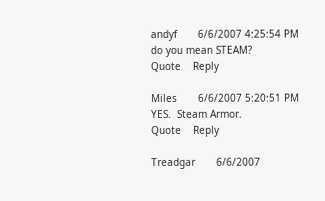andyf       6/6/2007 4:25:54 PM
do you mean STEAM?
Quote    Reply

Miles       6/6/2007 5:20:51 PM
YES.  Steam Armor.
Quote    Reply

Treadgar       6/6/2007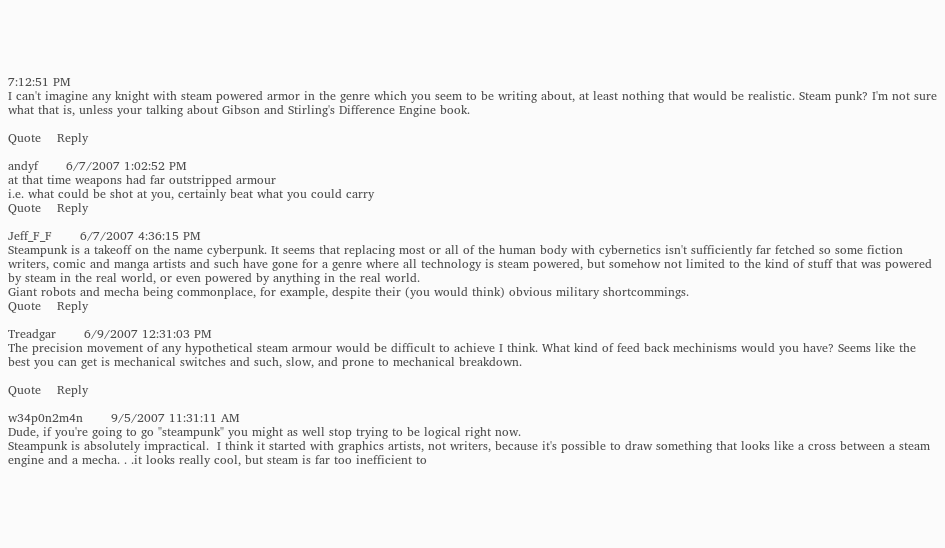7:12:51 PM
I can't imagine any knight with steam powered armor in the genre which you seem to be writing about, at least nothing that would be realistic. Steam punk? I'm not sure what that is, unless your talking about Gibson and Stirling's Difference Engine book.

Quote    Reply

andyf       6/7/2007 1:02:52 PM
at that time weapons had far outstripped armour
i.e. what could be shot at you, certainly beat what you could carry
Quote    Reply

Jeff_F_F       6/7/2007 4:36:15 PM
Steampunk is a takeoff on the name cyberpunk. It seems that replacing most or all of the human body with cybernetics isn't sufficiently far fetched so some fiction writers, comic and manga artists and such have gone for a genre where all technology is steam powered, but somehow not limited to the kind of stuff that was powered by steam in the real world, or even powered by anything in the real world.
Giant robots and mecha being commonplace, for example, despite their (you would think) obvious military shortcommings.
Quote    Reply

Treadgar       6/9/2007 12:31:03 PM
The precision movement of any hypothetical steam armour would be difficult to achieve I think. What kind of feed back mechinisms would you have? Seems like the best you can get is mechanical switches and such, slow, and prone to mechanical breakdown.

Quote    Reply

w34p0n2m4n       9/5/2007 11:31:11 AM
Dude, if you're going to go "steampunk" you might as well stop trying to be logical right now.
Steampunk is absolutely impractical.  I think it started with graphics artists, not writers, because it's possible to draw something that looks like a cross between a steam engine and a mecha. . .it looks really cool, but steam is far too inefficient to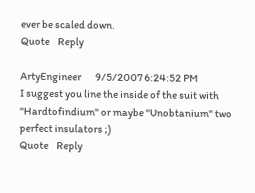ever be scaled down.
Quote    Reply

ArtyEngineer       9/5/2007 6:24:52 PM
I suggest you line the inside of the suit with "Hardtofindium" or maybe "Unobtanium" two perfect insulators ;)
Quote    Reply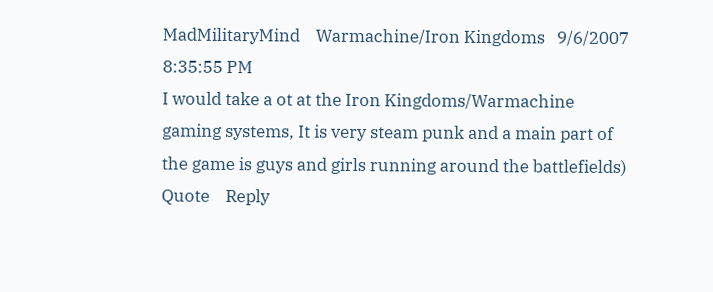MadMilitaryMind    Warmachine/Iron Kingdoms   9/6/2007 8:35:55 PM
I would take a ot at the Iron Kingdoms/Warmachine gaming systems, It is very steam punk and a main part of the game is guys and girls running around the battlefields)
Quote    Reply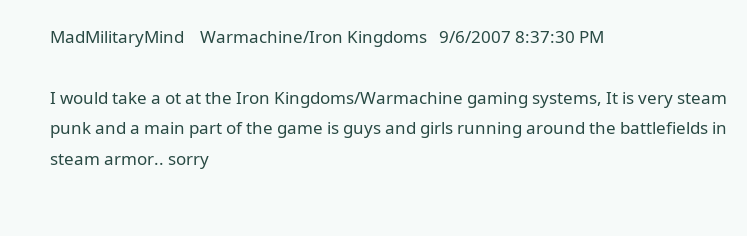MadMilitaryMind    Warmachine/Iron Kingdoms   9/6/2007 8:37:30 PM

I would take a ot at the Iron Kingdoms/Warmachine gaming systems, It is very steam punk and a main part of the game is guys and girls running around the battlefields in steam armor.. sorry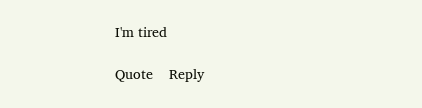I'm tired

Quote    Reply